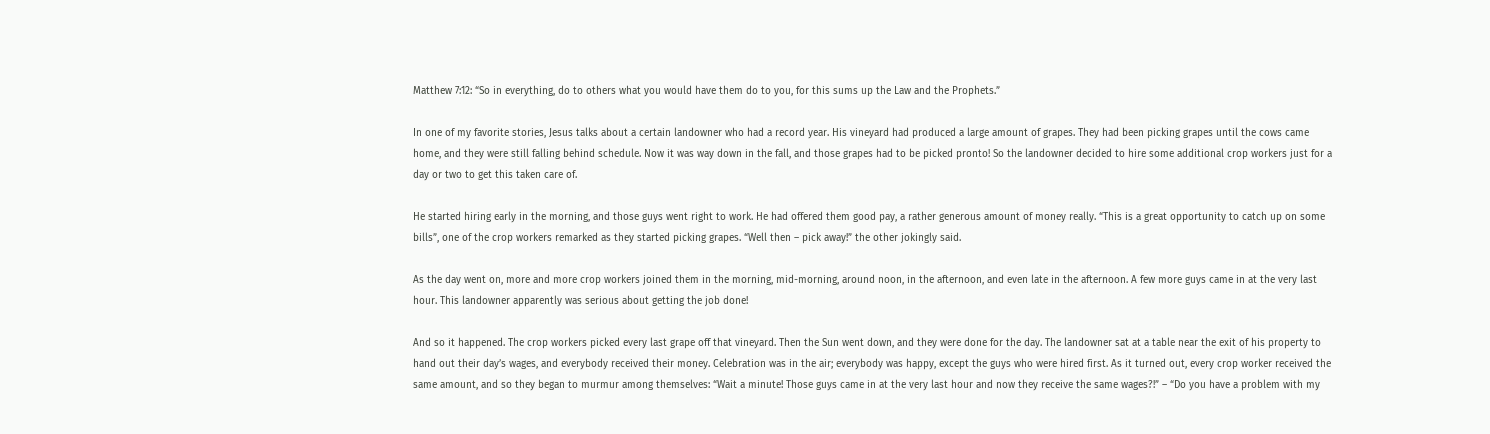Matthew 7:12: “So in everything, do to others what you would have them do to you, for this sums up the Law and the Prophets.”

In one of my favorite stories, Jesus talks about a certain landowner who had a record year. His vineyard had produced a large amount of grapes. They had been picking grapes until the cows came home, and they were still falling behind schedule. Now it was way down in the fall, and those grapes had to be picked pronto! So the landowner decided to hire some additional crop workers just for a day or two to get this taken care of.

He started hiring early in the morning, and those guys went right to work. He had offered them good pay, a rather generous amount of money really. “This is a great opportunity to catch up on some bills”, one of the crop workers remarked as they started picking grapes. “Well then – pick away!” the other jokingly said.

As the day went on, more and more crop workers joined them in the morning, mid-morning, around noon, in the afternoon, and even late in the afternoon. A few more guys came in at the very last hour. This landowner apparently was serious about getting the job done!

And so it happened. The crop workers picked every last grape off that vineyard. Then the Sun went down, and they were done for the day. The landowner sat at a table near the exit of his property to hand out their day’s wages, and everybody received their money. Celebration was in the air; everybody was happy, except the guys who were hired first. As it turned out, every crop worker received the same amount, and so they began to murmur among themselves: “Wait a minute! Those guys came in at the very last hour and now they receive the same wages?!” – “Do you have a problem with my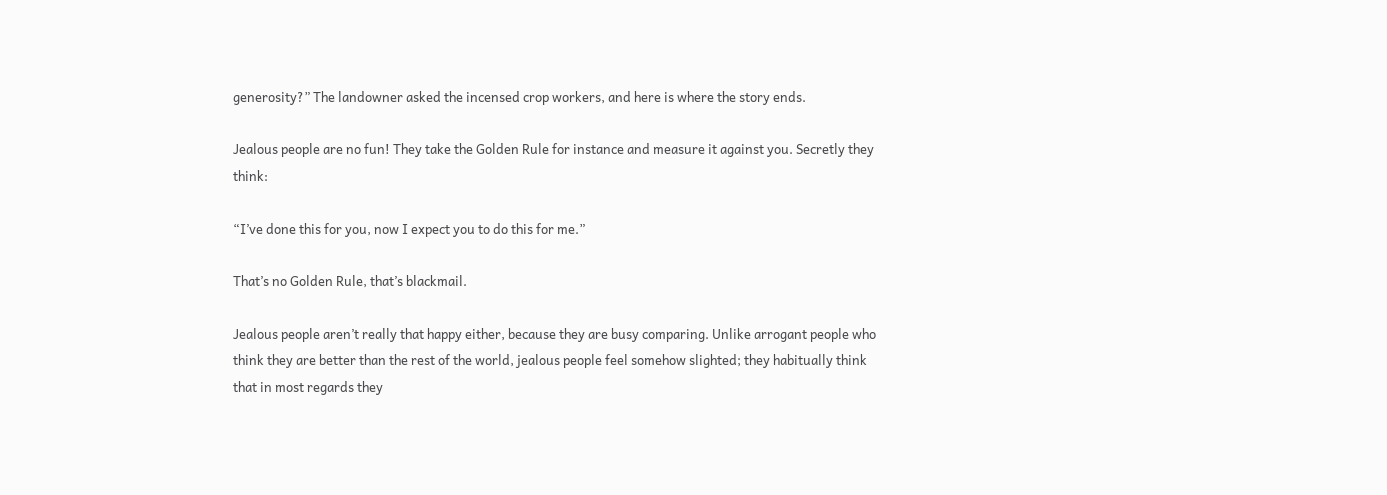generosity?” The landowner asked the incensed crop workers, and here is where the story ends.

Jealous people are no fun! They take the Golden Rule for instance and measure it against you. Secretly they think:

“I’ve done this for you, now I expect you to do this for me.”

That’s no Golden Rule, that’s blackmail.

Jealous people aren’t really that happy either, because they are busy comparing. Unlike arrogant people who think they are better than the rest of the world, jealous people feel somehow slighted; they habitually think that in most regards they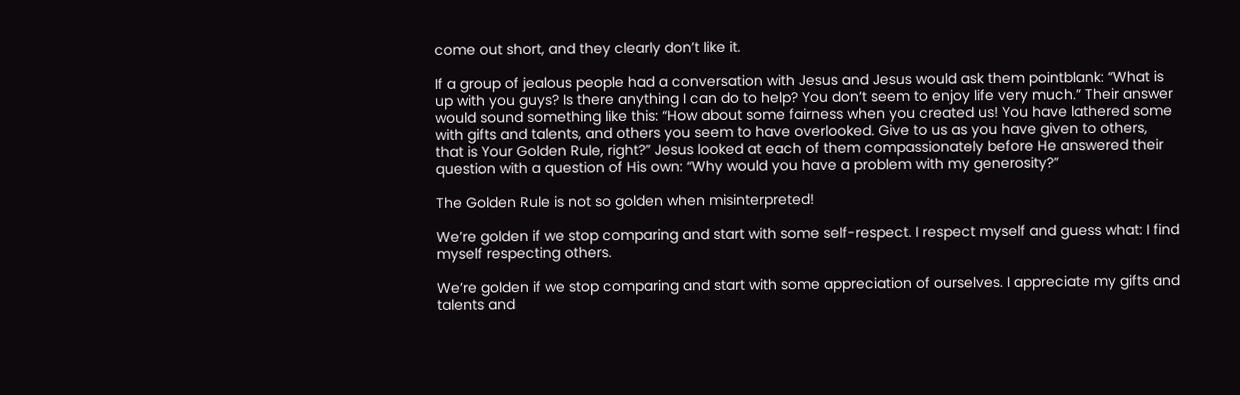come out short, and they clearly don’t like it.

If a group of jealous people had a conversation with Jesus and Jesus would ask them pointblank: “What is up with you guys? Is there anything I can do to help? You don’t seem to enjoy life very much.” Their answer would sound something like this: “How about some fairness when you created us! You have lathered some with gifts and talents, and others you seem to have overlooked. Give to us as you have given to others, that is Your Golden Rule, right?” Jesus looked at each of them compassionately before He answered their question with a question of His own: “Why would you have a problem with my generosity?”

The Golden Rule is not so golden when misinterpreted!

We’re golden if we stop comparing and start with some self-respect. I respect myself and guess what: I find myself respecting others.

We’re golden if we stop comparing and start with some appreciation of ourselves. I appreciate my gifts and talents and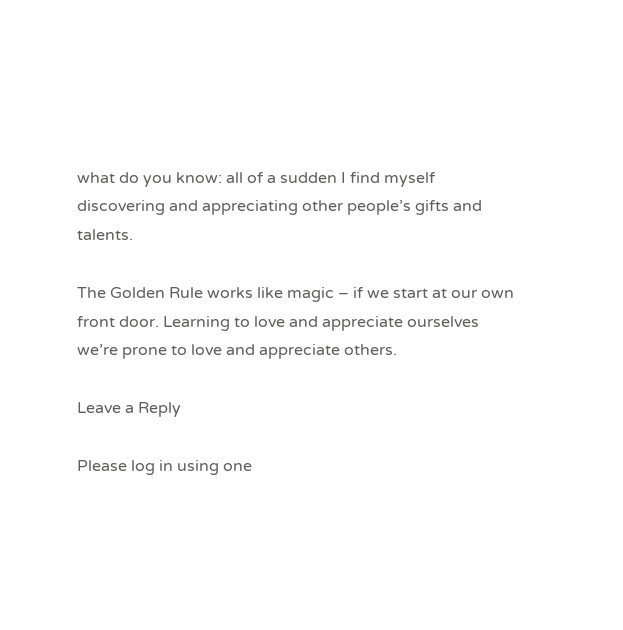what do you know: all of a sudden I find myself discovering and appreciating other people’s gifts and talents.

The Golden Rule works like magic – if we start at our own front door. Learning to love and appreciate ourselves we’re prone to love and appreciate others.

Leave a Reply

Please log in using one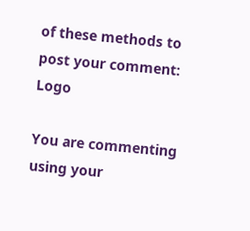of these methods to post your comment: Logo

You are commenting using your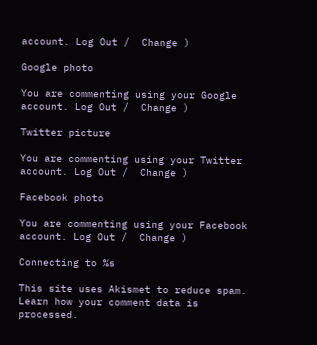account. Log Out /  Change )

Google photo

You are commenting using your Google account. Log Out /  Change )

Twitter picture

You are commenting using your Twitter account. Log Out /  Change )

Facebook photo

You are commenting using your Facebook account. Log Out /  Change )

Connecting to %s

This site uses Akismet to reduce spam. Learn how your comment data is processed.